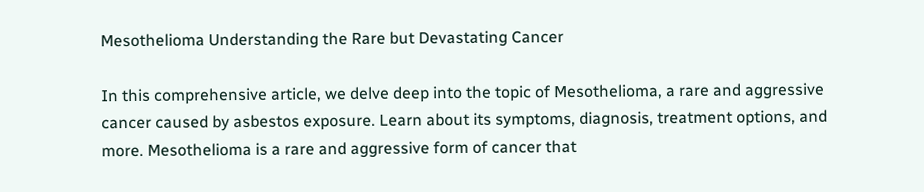Mesothelioma Understanding the Rare but Devastating Cancer

In this comprehensive article, we delve deep into the topic of Mesothelioma, a rare and aggressive cancer caused by asbestos exposure. Learn about its symptoms, diagnosis, treatment options, and more. Mesothelioma is a rare and aggressive form of cancer that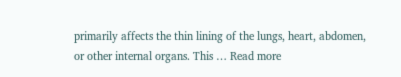primarily affects the thin lining of the lungs, heart, abdomen, or other internal organs. This … Read more